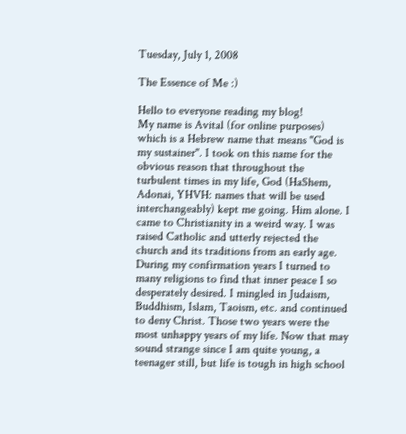Tuesday, July 1, 2008

The Essence of Me :)

Hello to everyone reading my blog!
My name is Avital (for online purposes) which is a Hebrew name that means "God is my sustainer". I took on this name for the obvious reason that throughout the turbulent times in my life, God (HaShem, Adonai, YHVH: names that will be used interchangeably) kept me going. Him alone. I came to Christianity in a weird way. I was raised Catholic and utterly rejected the church and its traditions from an early age. During my confirmation years I turned to many religions to find that inner peace I so desperately desired. I mingled in Judaism, Buddhism, Islam, Taoism, etc. and continued to deny Christ. Those two years were the most unhappy years of my life. Now that may sound strange since I am quite young, a teenager still, but life is tough in high school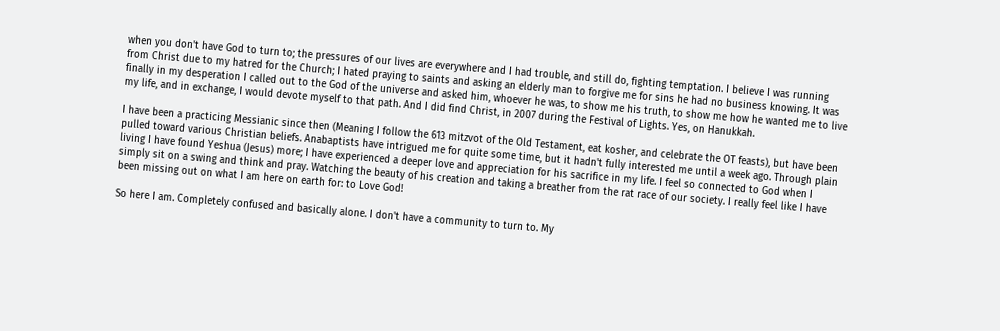when you don't have God to turn to; the pressures of our lives are everywhere and I had trouble, and still do, fighting temptation. I believe I was running from Christ due to my hatred for the Church; I hated praying to saints and asking an elderly man to forgive me for sins he had no business knowing. It was finally in my desperation I called out to the God of the universe and asked him, whoever he was, to show me his truth, to show me how he wanted me to live my life, and in exchange, I would devote myself to that path. And I did find Christ, in 2007 during the Festival of Lights. Yes, on Hanukkah.

I have been a practicing Messianic since then (Meaning I follow the 613 mitzvot of the Old Testament, eat kosher, and celebrate the OT feasts), but have been pulled toward various Christian beliefs. Anabaptists have intrigued me for quite some time, but it hadn't fully interested me until a week ago. Through plain living I have found Yeshua (Jesus) more; I have experienced a deeper love and appreciation for his sacrifice in my life. I feel so connected to God when I simply sit on a swing and think and pray. Watching the beauty of his creation and taking a breather from the rat race of our society. I really feel like I have been missing out on what I am here on earth for: to Love God!

So here I am. Completely confused and basically alone. I don't have a community to turn to. My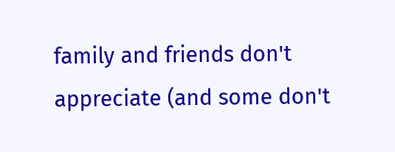family and friends don't appreciate (and some don't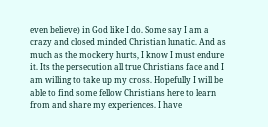even believe) in God like I do. Some say I am a crazy and closed minded Christian lunatic. And as much as the mockery hurts, I know I must endure it. Its the persecution all true Christians face and I am willing to take up my cross. Hopefully I will be able to find some fellow Christians here to learn from and share my experiences. I have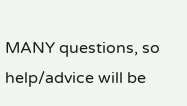MANY questions, so help/advice will be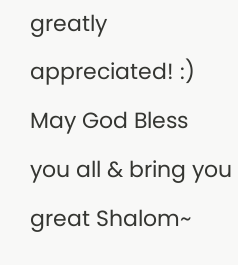greatly appreciated! :)
May God Bless you all & bring you great Shalom~